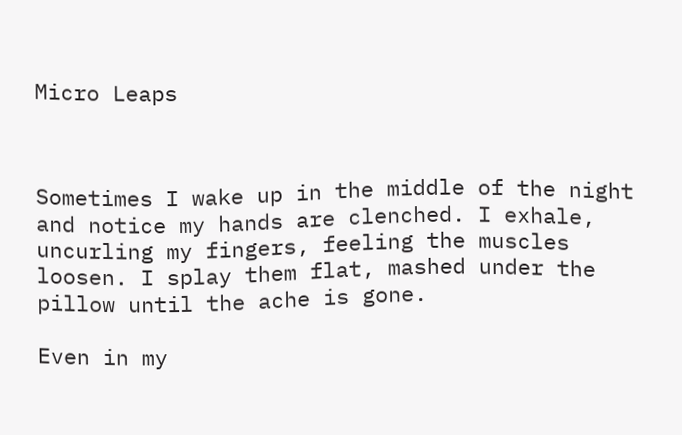Micro Leaps



Sometimes I wake up in the middle of the night and notice my hands are clenched. I exhale, uncurling my fingers, feeling the muscles loosen. I splay them flat, mashed under the pillow until the ache is gone.

Even in my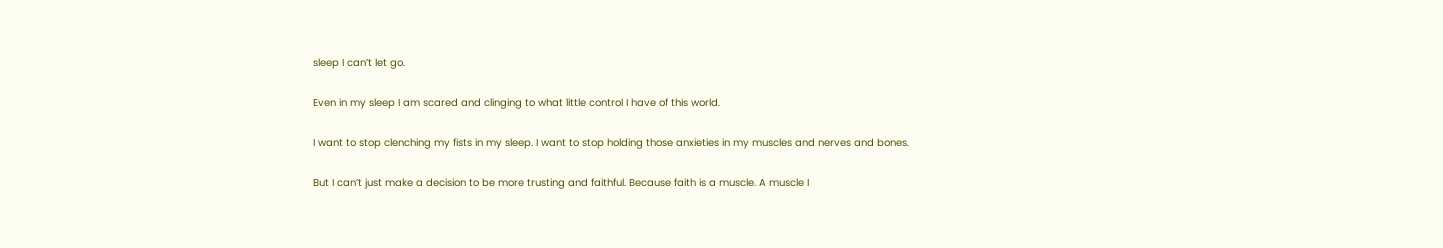sleep I can’t let go.

Even in my sleep I am scared and clinging to what little control I have of this world.

I want to stop clenching my fists in my sleep. I want to stop holding those anxieties in my muscles and nerves and bones.

But I can’t just make a decision to be more trusting and faithful. Because faith is a muscle. A muscle I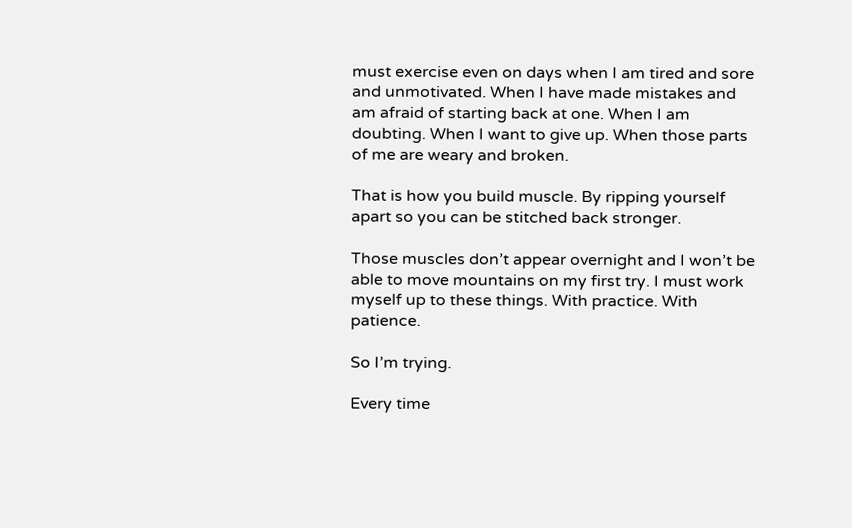must exercise even on days when I am tired and sore and unmotivated. When I have made mistakes and am afraid of starting back at one. When I am doubting. When I want to give up. When those parts of me are weary and broken.

That is how you build muscle. By ripping yourself apart so you can be stitched back stronger.

Those muscles don’t appear overnight and I won’t be able to move mountains on my first try. I must work myself up to these things. With practice. With patience.

So I’m trying.

Every time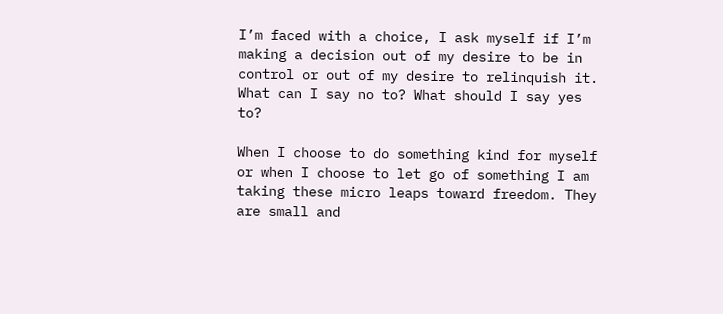I’m faced with a choice, I ask myself if I’m making a decision out of my desire to be in control or out of my desire to relinquish it. What can I say no to? What should I say yes to?

When I choose to do something kind for myself or when I choose to let go of something I am taking these micro leaps toward freedom. They are small and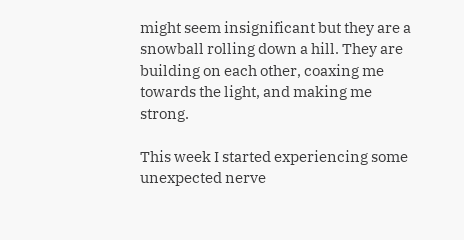might seem insignificant but they are a snowball rolling down a hill. They are building on each other, coaxing me towards the light, and making me strong.

This week I started experiencing some unexpected nerve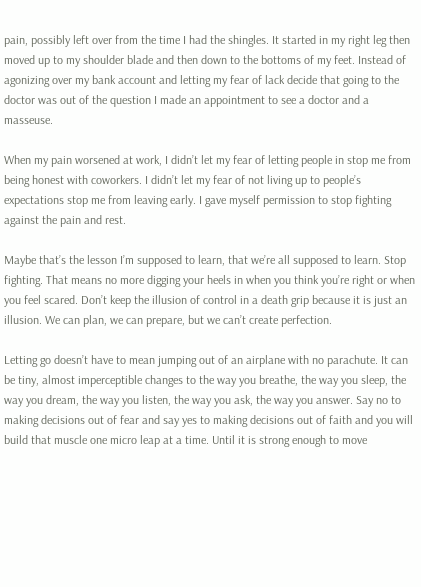pain, possibly left over from the time I had the shingles. It started in my right leg then moved up to my shoulder blade and then down to the bottoms of my feet. Instead of agonizing over my bank account and letting my fear of lack decide that going to the doctor was out of the question I made an appointment to see a doctor and a masseuse.

When my pain worsened at work, I didn’t let my fear of letting people in stop me from being honest with coworkers. I didn’t let my fear of not living up to people’s expectations stop me from leaving early. I gave myself permission to stop fighting against the pain and rest.

Maybe that’s the lesson I’m supposed to learn, that we’re all supposed to learn. Stop fighting. That means no more digging your heels in when you think you’re right or when you feel scared. Don’t keep the illusion of control in a death grip because it is just an illusion. We can plan, we can prepare, but we can’t create perfection.

Letting go doesn’t have to mean jumping out of an airplane with no parachute. It can be tiny, almost imperceptible changes to the way you breathe, the way you sleep, the way you dream, the way you listen, the way you ask, the way you answer. Say no to making decisions out of fear and say yes to making decisions out of faith and you will build that muscle one micro leap at a time. Until it is strong enough to move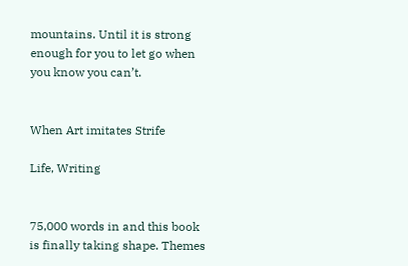mountains. Until it is strong enough for you to let go when you know you can’t.


When Art imitates Strife

Life, Writing


75,000 words in and this book is finally taking shape. Themes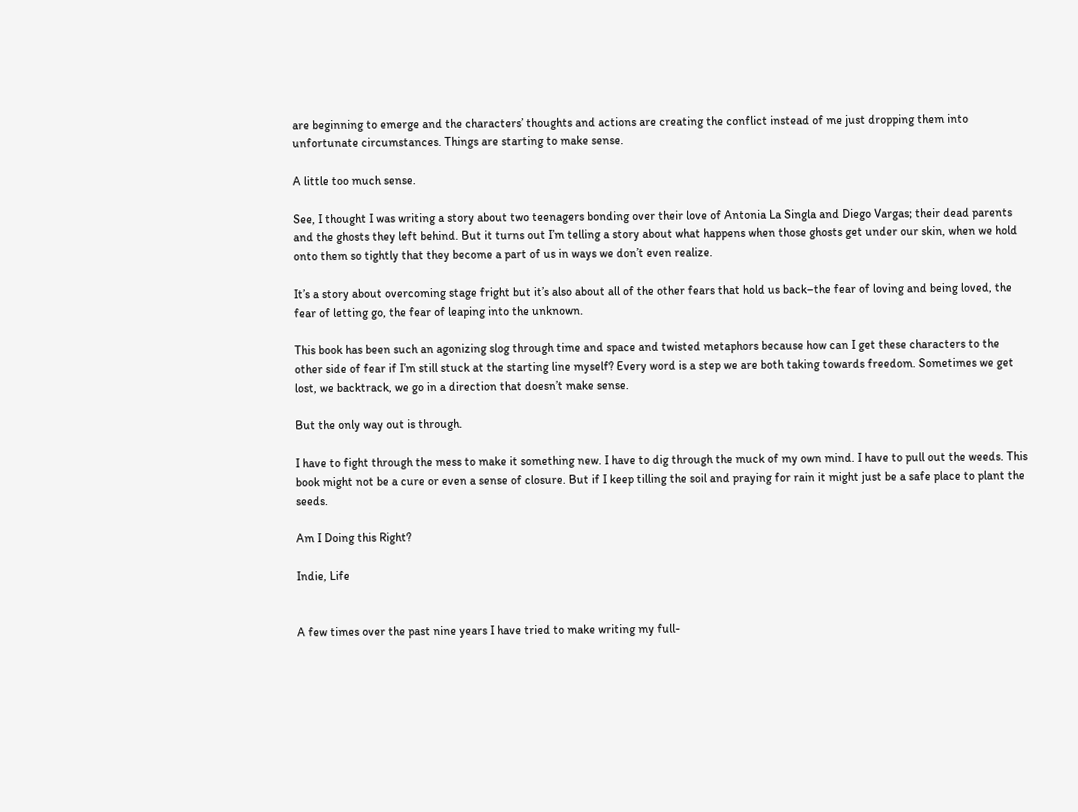are beginning to emerge and the characters’ thoughts and actions are creating the conflict instead of me just dropping them into unfortunate circumstances. Things are starting to make sense.

A little too much sense.

See, I thought I was writing a story about two teenagers bonding over their love of Antonia La Singla and Diego Vargas; their dead parents and the ghosts they left behind. But it turns out I’m telling a story about what happens when those ghosts get under our skin, when we hold onto them so tightly that they become a part of us in ways we don’t even realize.

It’s a story about overcoming stage fright but it’s also about all of the other fears that hold us back–the fear of loving and being loved, the fear of letting go, the fear of leaping into the unknown.

This book has been such an agonizing slog through time and space and twisted metaphors because how can I get these characters to the other side of fear if I’m still stuck at the starting line myself? Every word is a step we are both taking towards freedom. Sometimes we get lost, we backtrack, we go in a direction that doesn’t make sense.

But the only way out is through.

I have to fight through the mess to make it something new. I have to dig through the muck of my own mind. I have to pull out the weeds. This book might not be a cure or even a sense of closure. But if I keep tilling the soil and praying for rain it might just be a safe place to plant the seeds.

Am I Doing this Right?

Indie, Life


A few times over the past nine years I have tried to make writing my full-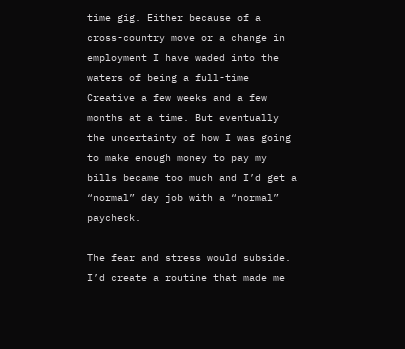time gig. Either because of a cross-country move or a change in employment I have waded into the waters of being a full-time Creative a few weeks and a few months at a time. But eventually the uncertainty of how I was going to make enough money to pay my bills became too much and I’d get a “normal” day job with a “normal” paycheck.

The fear and stress would subside. I’d create a routine that made me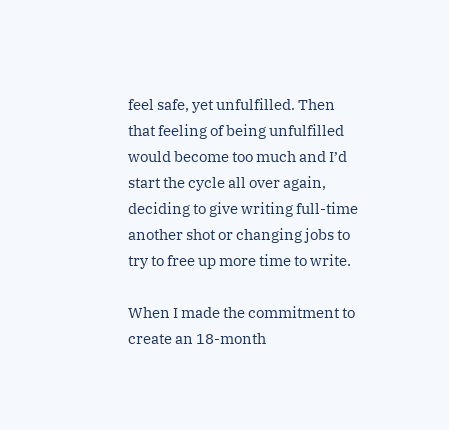feel safe, yet unfulfilled. Then that feeling of being unfulfilled would become too much and I’d start the cycle all over again, deciding to give writing full-time another shot or changing jobs to try to free up more time to write.

When I made the commitment to create an 18-month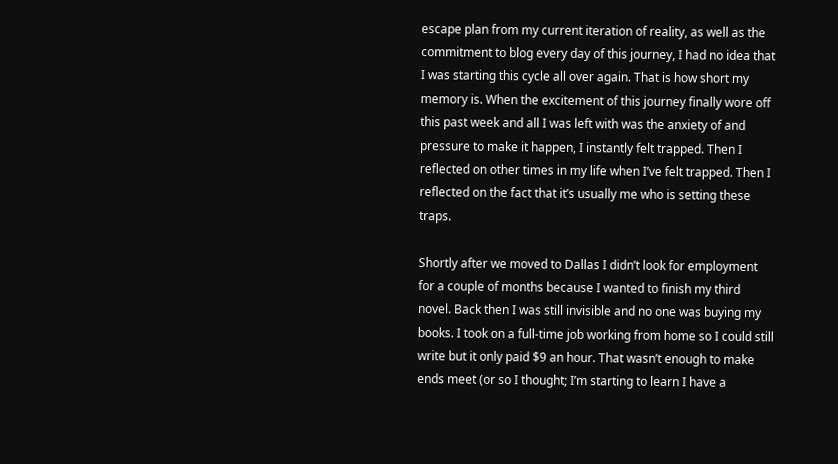escape plan from my current iteration of reality, as well as the commitment to blog every day of this journey, I had no idea that I was starting this cycle all over again. That is how short my memory is. When the excitement of this journey finally wore off this past week and all I was left with was the anxiety of and pressure to make it happen, I instantly felt trapped. Then I reflected on other times in my life when I’ve felt trapped. Then I reflected on the fact that it’s usually me who is setting these traps.

Shortly after we moved to Dallas I didn’t look for employment for a couple of months because I wanted to finish my third novel. Back then I was still invisible and no one was buying my books. I took on a full-time job working from home so I could still write but it only paid $9 an hour. That wasn’t enough to make ends meet (or so I thought; I’m starting to learn I have a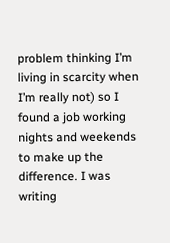problem thinking I’m living in scarcity when I’m really not) so I found a job working nights and weekends to make up the difference. I was writing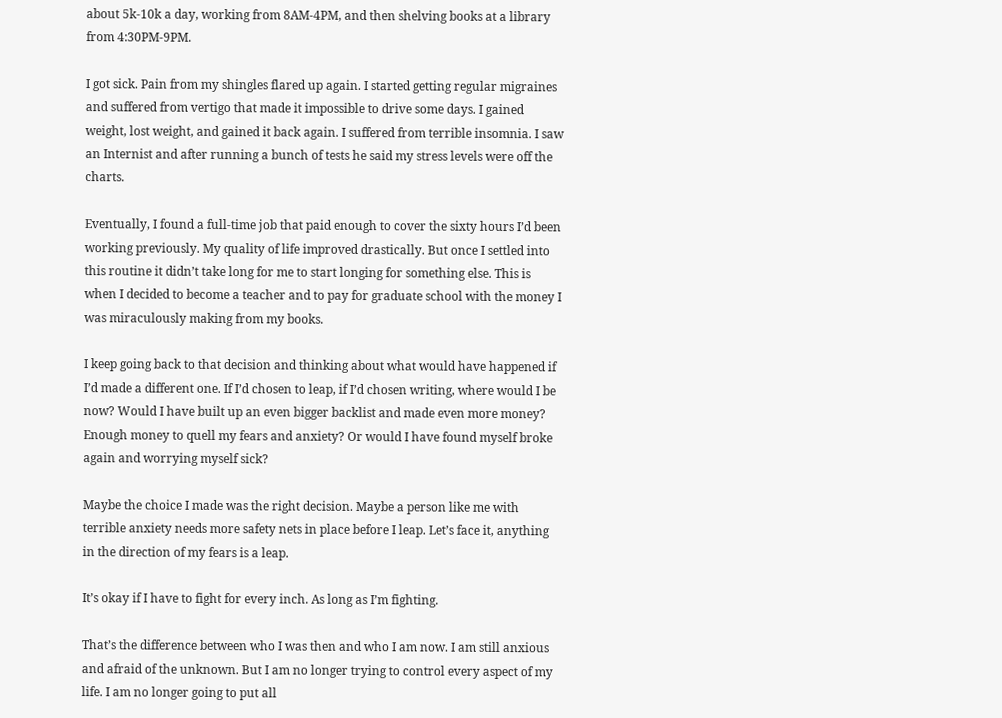about 5k-10k a day, working from 8AM-4PM, and then shelving books at a library from 4:30PM-9PM.

I got sick. Pain from my shingles flared up again. I started getting regular migraines and suffered from vertigo that made it impossible to drive some days. I gained weight, lost weight, and gained it back again. I suffered from terrible insomnia. I saw an Internist and after running a bunch of tests he said my stress levels were off the charts.

Eventually, I found a full-time job that paid enough to cover the sixty hours I’d been working previously. My quality of life improved drastically. But once I settled into this routine it didn’t take long for me to start longing for something else. This is when I decided to become a teacher and to pay for graduate school with the money I was miraculously making from my books.

I keep going back to that decision and thinking about what would have happened if I’d made a different one. If I’d chosen to leap, if I’d chosen writing, where would I be now? Would I have built up an even bigger backlist and made even more money? Enough money to quell my fears and anxiety? Or would I have found myself broke again and worrying myself sick?

Maybe the choice I made was the right decision. Maybe a person like me with terrible anxiety needs more safety nets in place before I leap. Let’s face it, anything in the direction of my fears is a leap.

It’s okay if I have to fight for every inch. As long as I’m fighting.

That’s the difference between who I was then and who I am now. I am still anxious and afraid of the unknown. But I am no longer trying to control every aspect of my life. I am no longer going to put all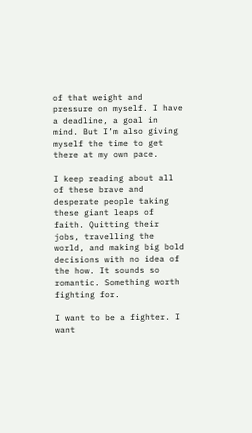of that weight and pressure on myself. I have a deadline, a goal in mind. But I’m also giving myself the time to get there at my own pace.

I keep reading about all of these brave and desperate people taking these giant leaps of faith. Quitting their jobs, travelling the world, and making big bold decisions with no idea of the how. It sounds so romantic. Something worth fighting for.

I want to be a fighter. I want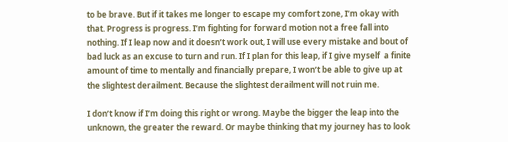to be brave. But if it takes me longer to escape my comfort zone, I’m okay with that. Progress is progress. I’m fighting for forward motion not a free fall into nothing. If I leap now and it doesn’t work out, I will use every mistake and bout of bad luck as an excuse to turn and run. If I plan for this leap, if I give myself  a finite amount of time to mentally and financially prepare, I won’t be able to give up at the slightest derailment. Because the slightest derailment will not ruin me.

I don’t know if I’m doing this right or wrong. Maybe the bigger the leap into the unknown, the greater the reward. Or maybe thinking that my journey has to look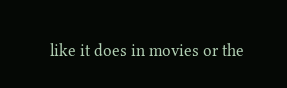like it does in movies or the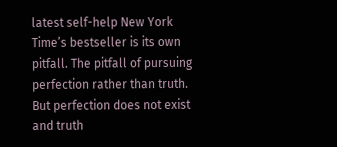latest self-help New York Time’s bestseller is its own pitfall. The pitfall of pursuing perfection rather than truth. But perfection does not exist and truth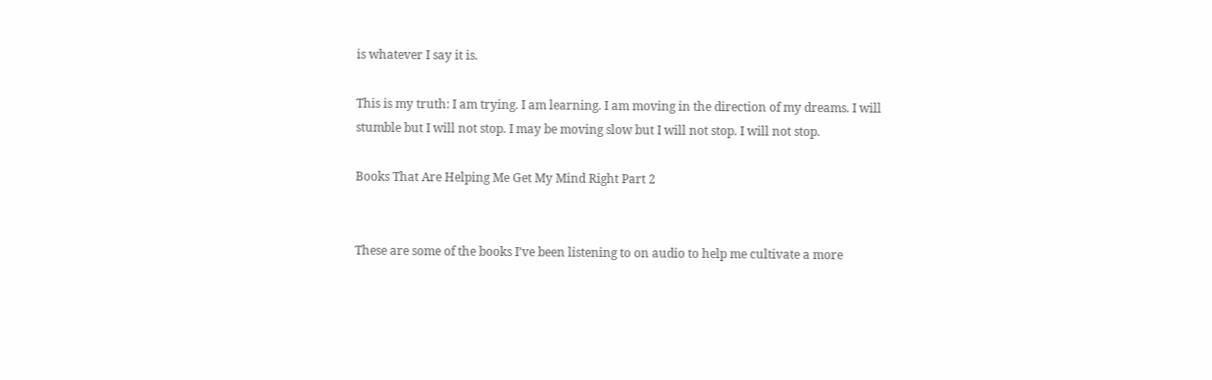is whatever I say it is.

This is my truth: I am trying. I am learning. I am moving in the direction of my dreams. I will stumble but I will not stop. I may be moving slow but I will not stop. I will not stop.

Books That Are Helping Me Get My Mind Right Part 2


These are some of the books I’ve been listening to on audio to help me cultivate a more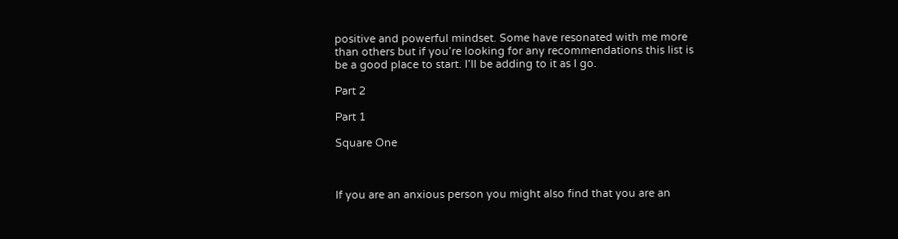positive and powerful mindset. Some have resonated with me more than others but if you’re looking for any recommendations this list is be a good place to start. I’ll be adding to it as I go.

Part 2

Part 1

Square One



If you are an anxious person you might also find that you are an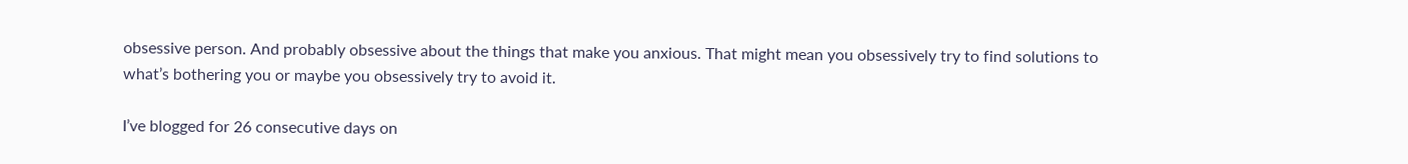obsessive person. And probably obsessive about the things that make you anxious. That might mean you obsessively try to find solutions to what’s bothering you or maybe you obsessively try to avoid it.

I’ve blogged for 26 consecutive days on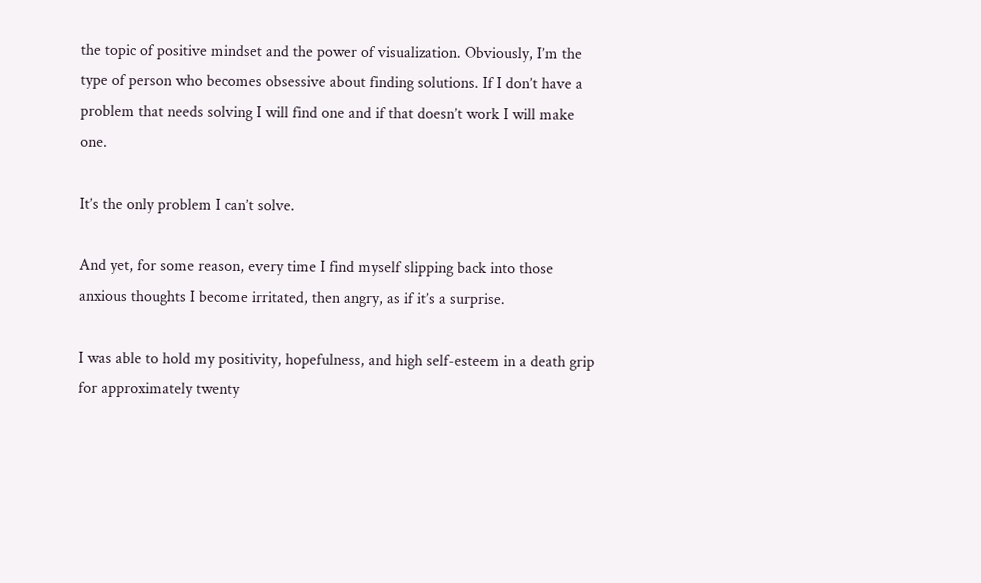the topic of positive mindset and the power of visualization. Obviously, I’m the type of person who becomes obsessive about finding solutions. If I don’t have a problem that needs solving I will find one and if that doesn’t work I will make one.

It’s the only problem I can’t solve.

And yet, for some reason, every time I find myself slipping back into those anxious thoughts I become irritated, then angry, as if it’s a surprise.

I was able to hold my positivity, hopefulness, and high self-esteem in a death grip for approximately twenty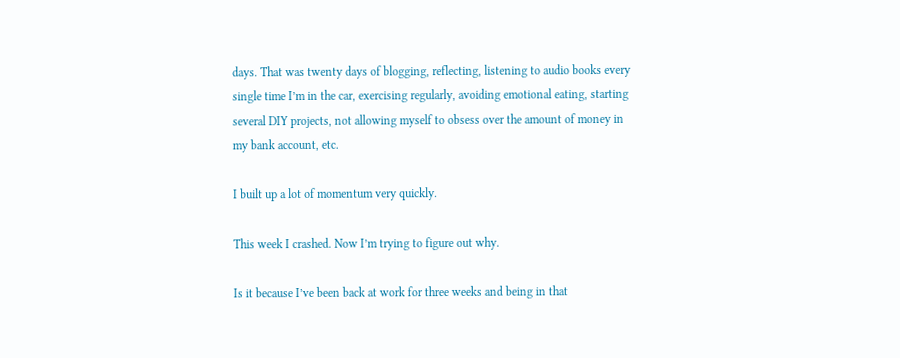days. That was twenty days of blogging, reflecting, listening to audio books every single time I’m in the car, exercising regularly, avoiding emotional eating, starting several DIY projects, not allowing myself to obsess over the amount of money in my bank account, etc.

I built up a lot of momentum very quickly.

This week I crashed. Now I’m trying to figure out why.

Is it because I’ve been back at work for three weeks and being in that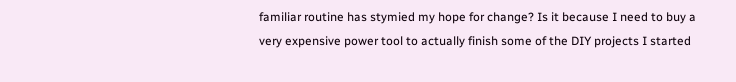familiar routine has stymied my hope for change? Is it because I need to buy a very expensive power tool to actually finish some of the DIY projects I started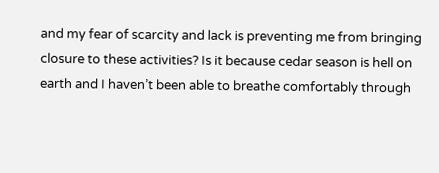and my fear of scarcity and lack is preventing me from bringing closure to these activities? Is it because cedar season is hell on earth and I haven’t been able to breathe comfortably through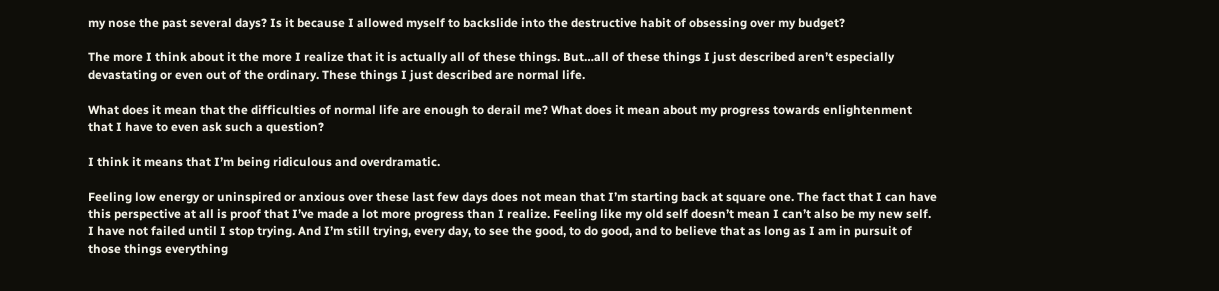my nose the past several days? Is it because I allowed myself to backslide into the destructive habit of obsessing over my budget?

The more I think about it the more I realize that it is actually all of these things. But…all of these things I just described aren’t especially devastating or even out of the ordinary. These things I just described are normal life.

What does it mean that the difficulties of normal life are enough to derail me? What does it mean about my progress towards enlightenment that I have to even ask such a question?

I think it means that I’m being ridiculous and overdramatic.

Feeling low energy or uninspired or anxious over these last few days does not mean that I’m starting back at square one. The fact that I can have this perspective at all is proof that I’ve made a lot more progress than I realize. Feeling like my old self doesn’t mean I can’t also be my new self. I have not failed until I stop trying. And I’m still trying, every day, to see the good, to do good, and to believe that as long as I am in pursuit of those things everything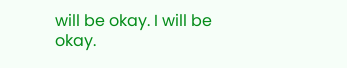will be okay. I will be okay.